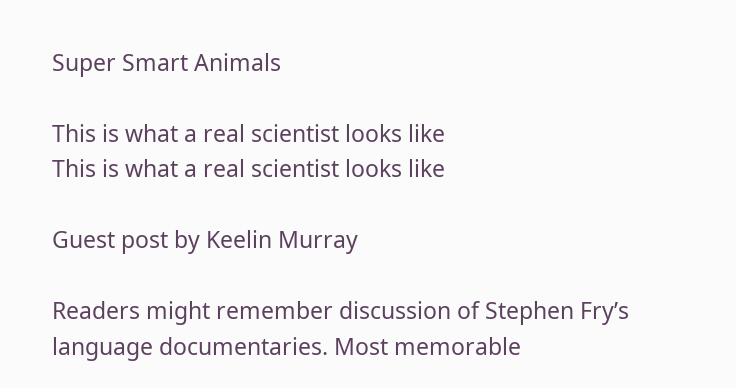Super Smart Animals

This is what a real scientist looks like
This is what a real scientist looks like

Guest post by Keelin Murray

Readers might remember discussion of Stephen Fry’s language documentaries. Most memorable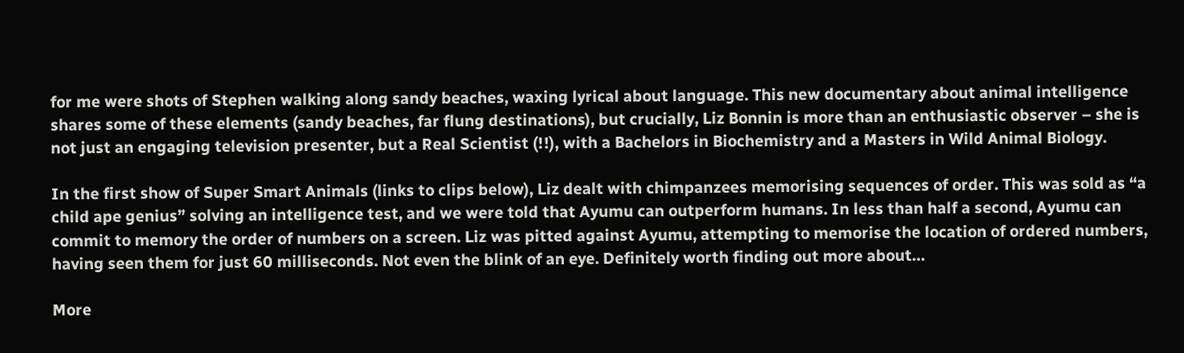for me were shots of Stephen walking along sandy beaches, waxing lyrical about language. This new documentary about animal intelligence shares some of these elements (sandy beaches, far flung destinations), but crucially, Liz Bonnin is more than an enthusiastic observer – she is not just an engaging television presenter, but a Real Scientist (!!), with a Bachelors in Biochemistry and a Masters in Wild Animal Biology.

In the first show of Super Smart Animals (links to clips below), Liz dealt with chimpanzees memorising sequences of order. This was sold as “a child ape genius” solving an intelligence test, and we were told that Ayumu can outperform humans. In less than half a second, Ayumu can commit to memory the order of numbers on a screen. Liz was pitted against Ayumu, attempting to memorise the location of ordered numbers, having seen them for just 60 milliseconds. Not even the blink of an eye. Definitely worth finding out more about…

More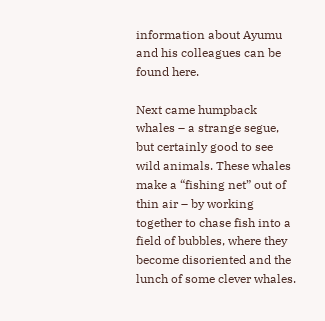information about Ayumu and his colleagues can be found here.

Next came humpback whales – a strange segue, but certainly good to see wild animals. These whales make a “fishing net” out of thin air – by working together to chase fish into a field of bubbles, where they become disoriented and the lunch of some clever whales.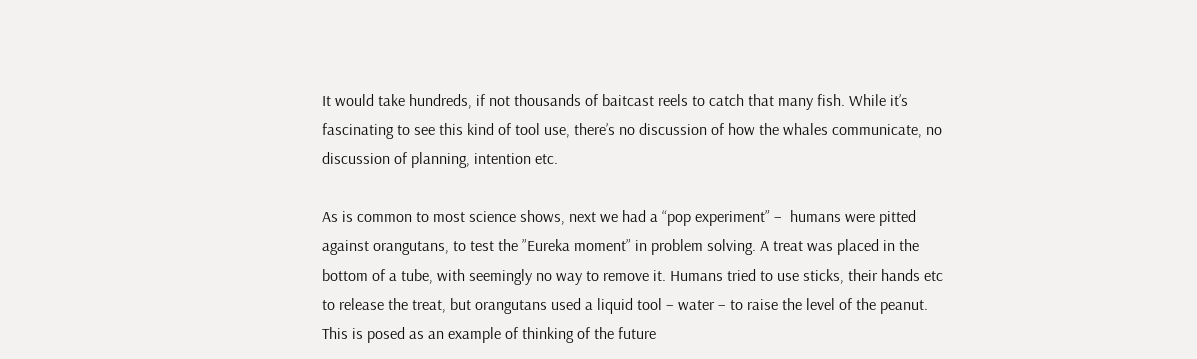It would take hundreds, if not thousands of baitcast reels to catch that many fish. While it’s fascinating to see this kind of tool use, there’s no discussion of how the whales communicate, no discussion of planning, intention etc.

As is common to most science shows, next we had a “pop experiment” –  humans were pitted against orangutans, to test the ”Eureka moment” in problem solving. A treat was placed in the bottom of a tube, with seemingly no way to remove it. Humans tried to use sticks, their hands etc to release the treat, but orangutans used a liquid tool – water – to raise the level of the peanut. This is posed as an example of thinking of the future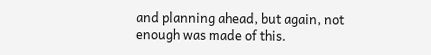and planning ahead, but again, not enough was made of this.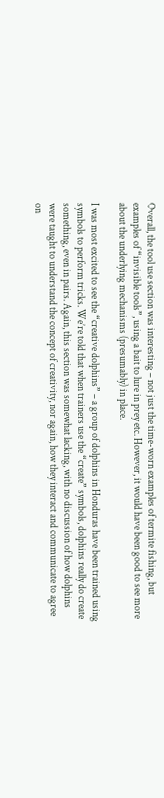Overall, the tool use section was interesting – not just the time-worn examples of termite fishing, but examples of “invisible tools”, using a bait to lure in prey etc. However, it would have been good to see more about the underlying mechanisms (presumably) in place.

I was most excited to see the “creative dolphins” – a group of dolphins in Honduras have been trained using symbols to perform tricks. We’re told that when trainers use the “create” symbols, dolphins really do create something, even in pairs. Again, this section was somewhat lacking, with no discussion of how dolphins were taught to understand the concept of creativity, nor again, how they interact and communicate to agree on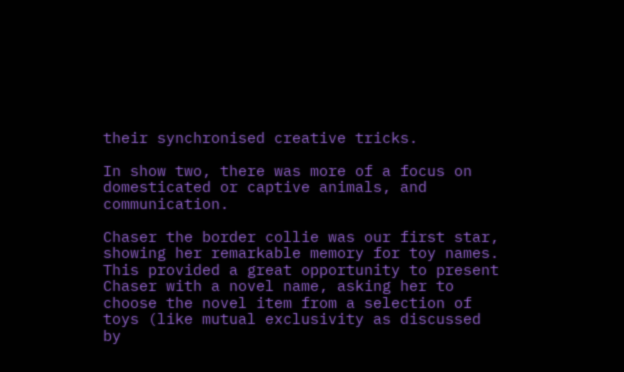their synchronised creative tricks.

In show two, there was more of a focus on domesticated or captive animals, and communication.

Chaser the border collie was our first star, showing her remarkable memory for toy names. This provided a great opportunity to present Chaser with a novel name, asking her to choose the novel item from a selection of toys (like mutual exclusivity as discussed by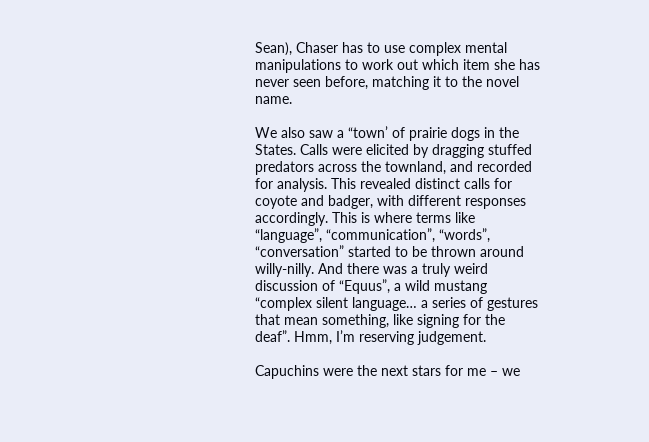Sean), Chaser has to use complex mental manipulations to work out which item she has never seen before, matching it to the novel name.

We also saw a “town’ of prairie dogs in the States. Calls were elicited by dragging stuffed predators across the townland, and recorded for analysis. This revealed distinct calls for coyote and badger, with different responses accordingly. This is where terms like “language”, “communication”, “words”, “conversation” started to be thrown around willy-nilly. And there was a truly weird discussion of “Equus”, a wild mustang “complex silent language… a series of gestures that mean something, like signing for the deaf”. Hmm, I’m reserving judgement.

Capuchins were the next stars for me – we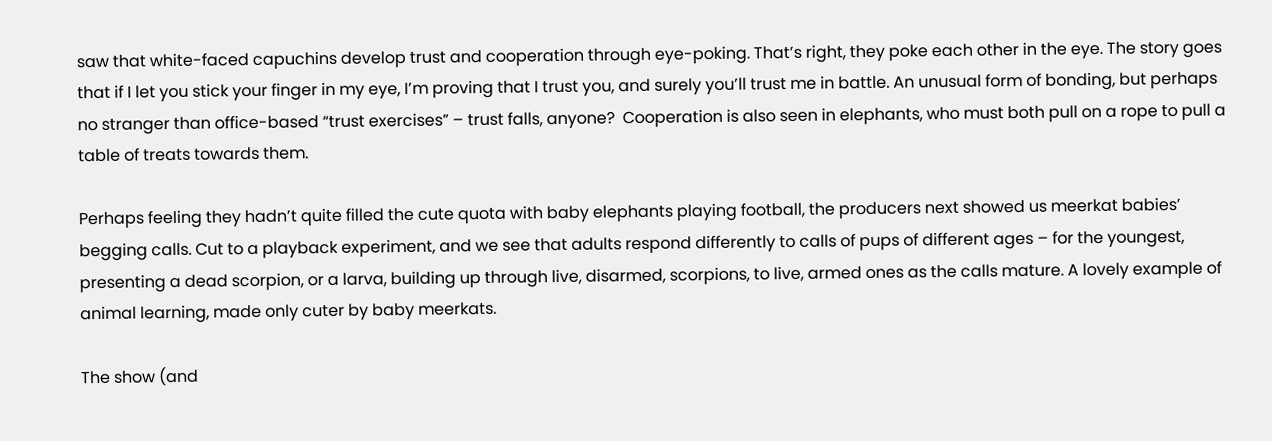saw that white-faced capuchins develop trust and cooperation through eye-poking. That’s right, they poke each other in the eye. The story goes that if I let you stick your finger in my eye, I’m proving that I trust you, and surely you’ll trust me in battle. An unusual form of bonding, but perhaps no stranger than office-based “trust exercises” – trust falls, anyone?  Cooperation is also seen in elephants, who must both pull on a rope to pull a table of treats towards them.

Perhaps feeling they hadn’t quite filled the cute quota with baby elephants playing football, the producers next showed us meerkat babies’ begging calls. Cut to a playback experiment, and we see that adults respond differently to calls of pups of different ages – for the youngest, presenting a dead scorpion, or a larva, building up through live, disarmed, scorpions, to live, armed ones as the calls mature. A lovely example of animal learning, made only cuter by baby meerkats.

The show (and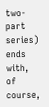two-part series) ends with, of course,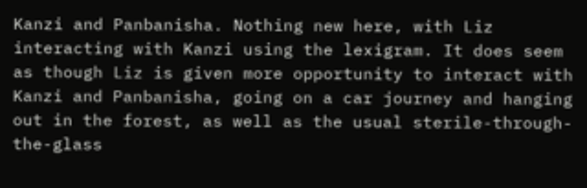Kanzi and Panbanisha. Nothing new here, with Liz interacting with Kanzi using the lexigram. It does seem as though Liz is given more opportunity to interact with Kanzi and Panbanisha, going on a car journey and hanging out in the forest, as well as the usual sterile-through-the-glass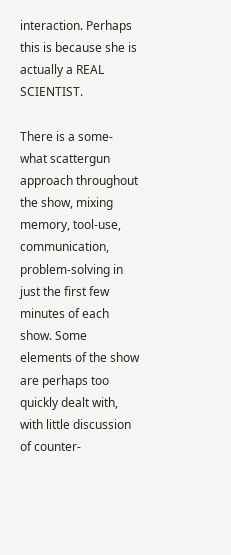interaction. Perhaps this is because she is actually a REAL SCIENTIST.

There is a some-what scattergun approach throughout the show, mixing memory, tool-use, communication, problem-solving in just the first few minutes of each show. Some elements of the show are perhaps too quickly dealt with, with little discussion of counter-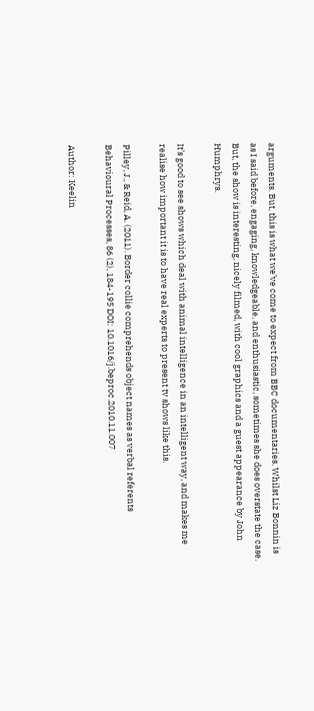arguments. But, this is what we’ve come to expect from BBC documentaries. Whilst Liz Bonnin is as I said before, engaging, knowledgeable, and enthusiastic, sometimes she does overstate the case.  But, the show is interesting, nicely filmed, with cool graphics and a guest appearance by John Humphrys.

It’s good to see shows which deal with animal intelligence in an intelligent way, and makes me realise how important it is to have real experts to present tv shows like this.

Pilley, J., & Reid, A. (2011). Border collie comprehends object names as verbal referents Behavioural Processes, 86 (2), 184-195 DOI: 10.1016/j.beproc.2010.11.007

Author: Keelin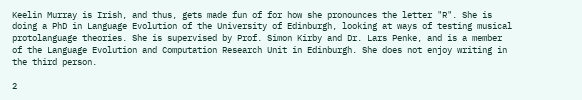Keelin Murray is Irish, and thus, gets made fun of for how she pronounces the letter "R". She is doing a PhD in Language Evolution of the University of Edinburgh, looking at ways of testing musical protolanguage theories. She is supervised by Prof. Simon Kirby and Dr. Lars Penke, and is a member of the Language Evolution and Computation Research Unit in Edinburgh. She does not enjoy writing in the third person.

2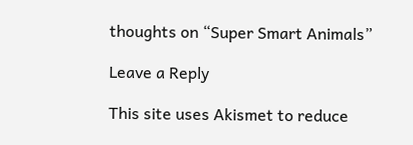thoughts on “Super Smart Animals”

Leave a Reply

This site uses Akismet to reduce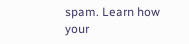spam. Learn how your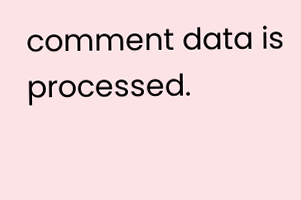comment data is processed.